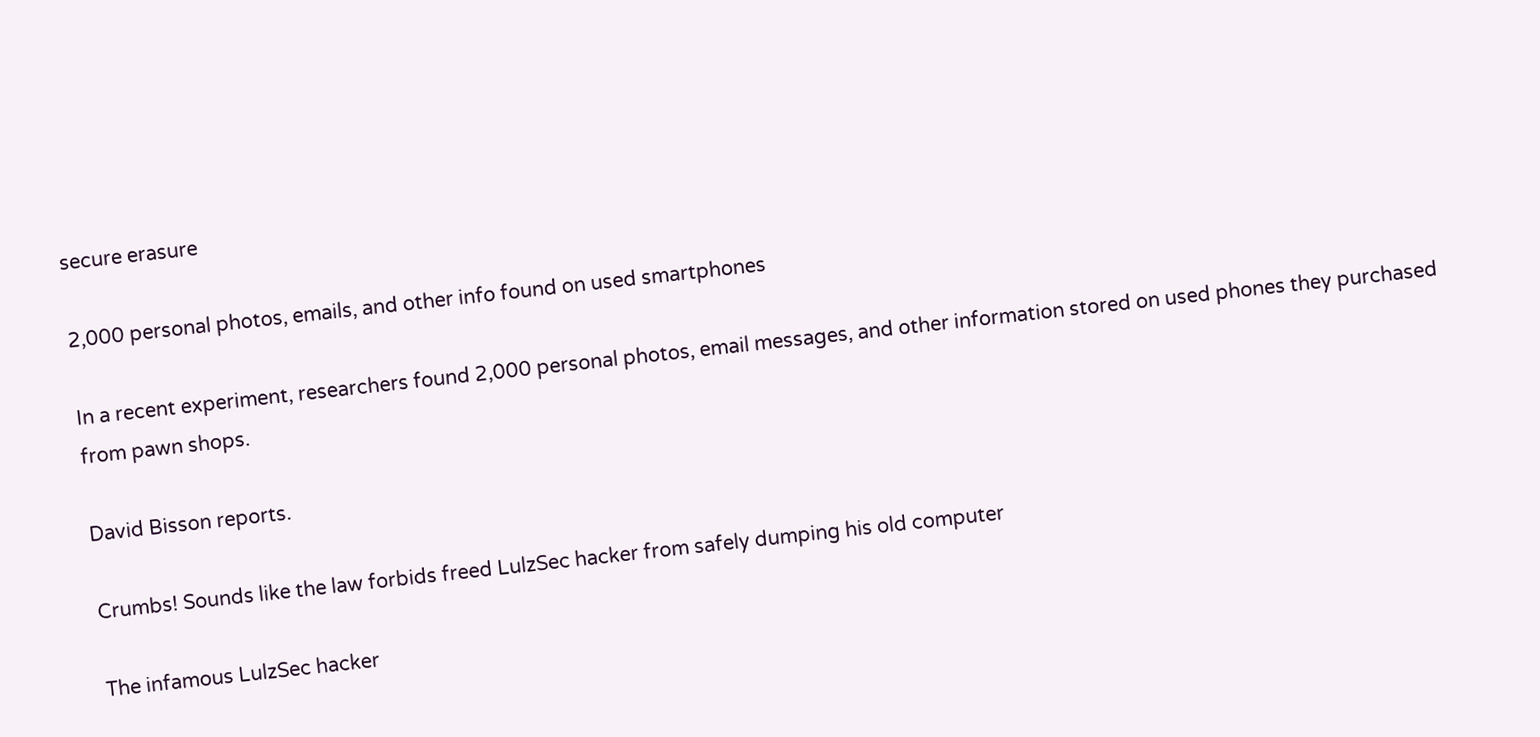secure erasure

2,000 personal photos, emails, and other info found on used smartphones

In a recent experiment, researchers found 2,000 personal photos, email messages, and other information stored on used phones they purchased from pawn shops.

David Bisson reports.

Crumbs! Sounds like the law forbids freed LulzSec hacker from safely dumping his old computer

The infamous LulzSec hacker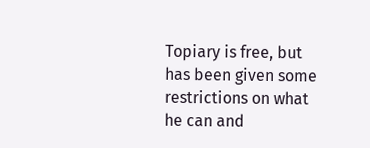Topiary is free, but has been given some restrictions on what he can and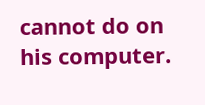cannot do on his computer.